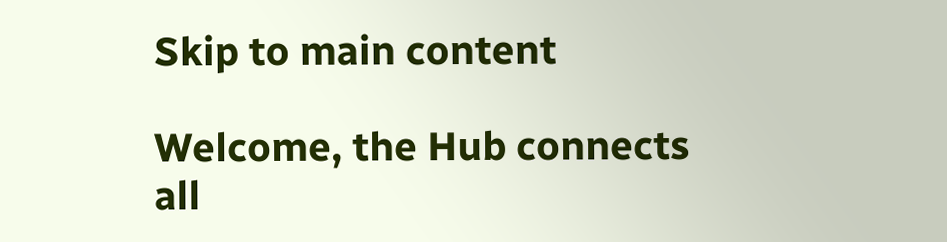Skip to main content

Welcome, the Hub connects all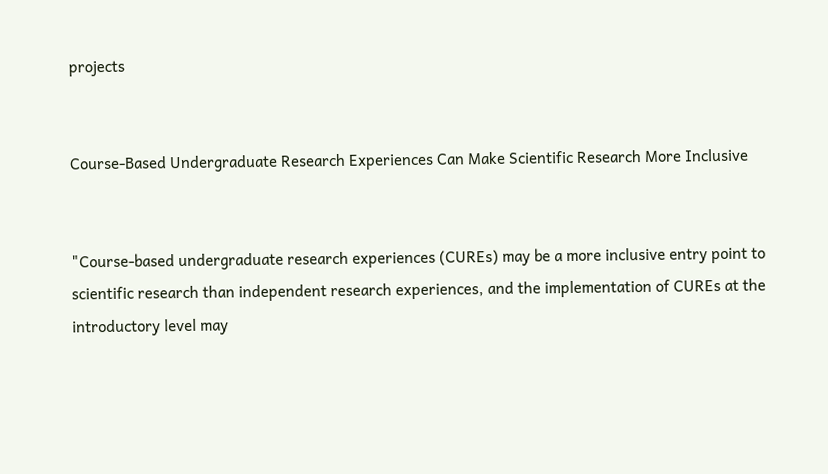projects


Course-Based Undergraduate Research Experiences Can Make Scientific Research More Inclusive


"Course-based undergraduate research experiences (CUREs) may be a more inclusive entry point to scientific research than independent research experiences, and the implementation of CUREs at the introductory level may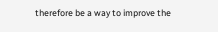therefore be a way to improve the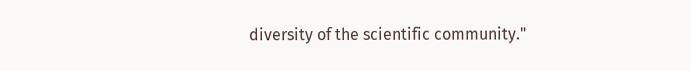diversity of the scientific community."